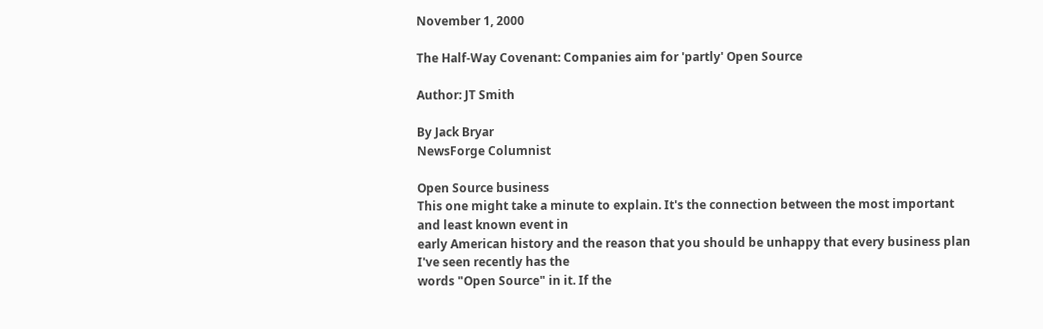November 1, 2000

The Half-Way Covenant: Companies aim for 'partly' Open Source

Author: JT Smith

By Jack Bryar
NewsForge Columnist

Open Source business
This one might take a minute to explain. It's the connection between the most important and least known event in
early American history and the reason that you should be unhappy that every business plan I've seen recently has the
words "Open Source" in it. If the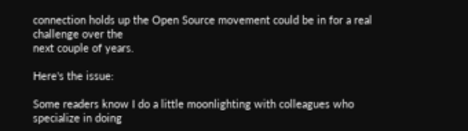connection holds up the Open Source movement could be in for a real challenge over the
next couple of years.

Here's the issue:

Some readers know I do a little moonlighting with colleagues who specialize in doing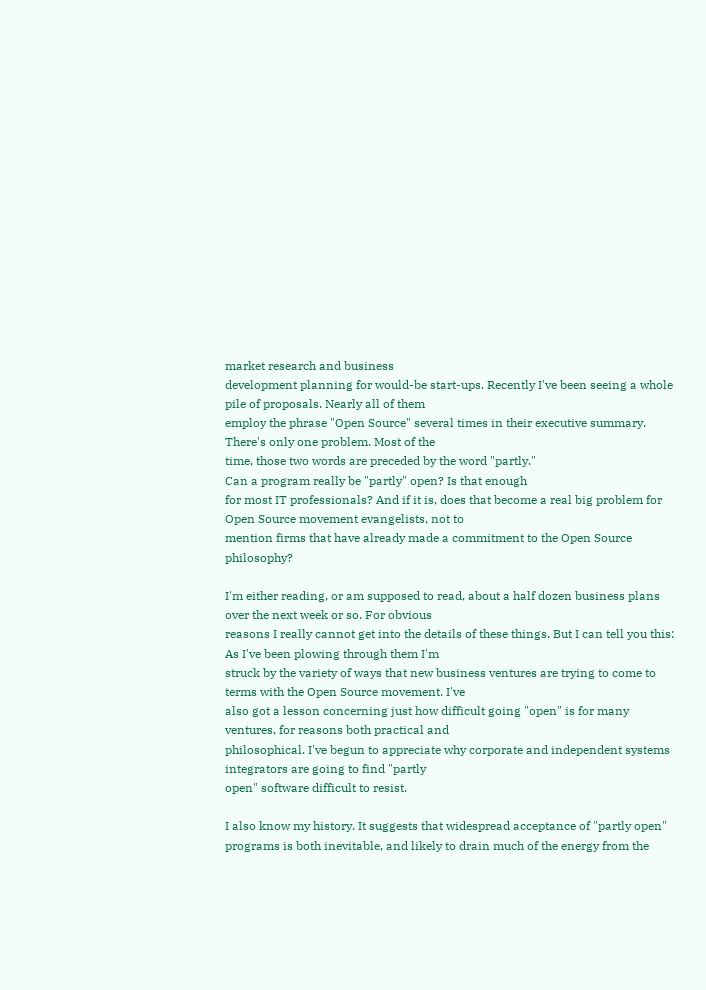market research and business
development planning for would-be start-ups. Recently I've been seeing a whole pile of proposals. Nearly all of them
employ the phrase "Open Source" several times in their executive summary. There's only one problem. Most of the
time, those two words are preceded by the word "partly."
Can a program really be "partly" open? Is that enough
for most IT professionals? And if it is, does that become a real big problem for Open Source movement evangelists, not to
mention firms that have already made a commitment to the Open Source philosophy?

I'm either reading, or am supposed to read, about a half dozen business plans over the next week or so. For obvious
reasons I really cannot get into the details of these things. But I can tell you this: As I've been plowing through them I'm
struck by the variety of ways that new business ventures are trying to come to terms with the Open Source movement. I've
also got a lesson concerning just how difficult going "open" is for many ventures, for reasons both practical and
philosophical. I've begun to appreciate why corporate and independent systems integrators are going to find "partly
open" software difficult to resist.

I also know my history. It suggests that widespread acceptance of "partly open"
programs is both inevitable, and likely to drain much of the energy from the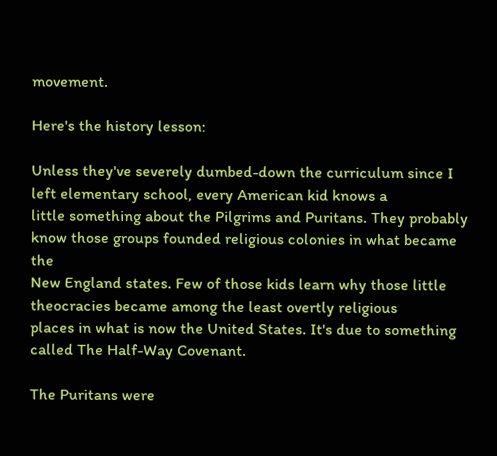movement.

Here's the history lesson:

Unless they've severely dumbed-down the curriculum since I left elementary school, every American kid knows a
little something about the Pilgrims and Puritans. They probably know those groups founded religious colonies in what became the
New England states. Few of those kids learn why those little theocracies became among the least overtly religious
places in what is now the United States. It's due to something called The Half-Way Covenant.

The Puritans were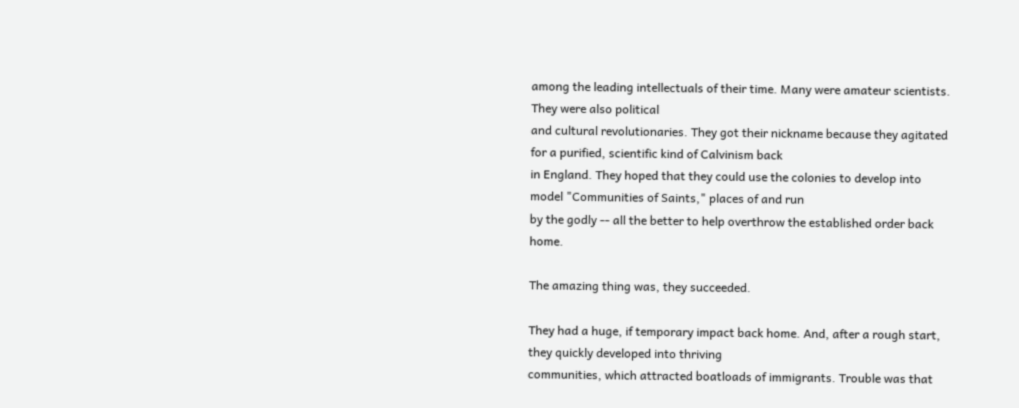among the leading intellectuals of their time. Many were amateur scientists. They were also political
and cultural revolutionaries. They got their nickname because they agitated for a purified, scientific kind of Calvinism back
in England. They hoped that they could use the colonies to develop into model "Communities of Saints," places of and run
by the godly -- all the better to help overthrow the established order back home.

The amazing thing was, they succeeded.

They had a huge, if temporary impact back home. And, after a rough start, they quickly developed into thriving
communities, which attracted boatloads of immigrants. Trouble was that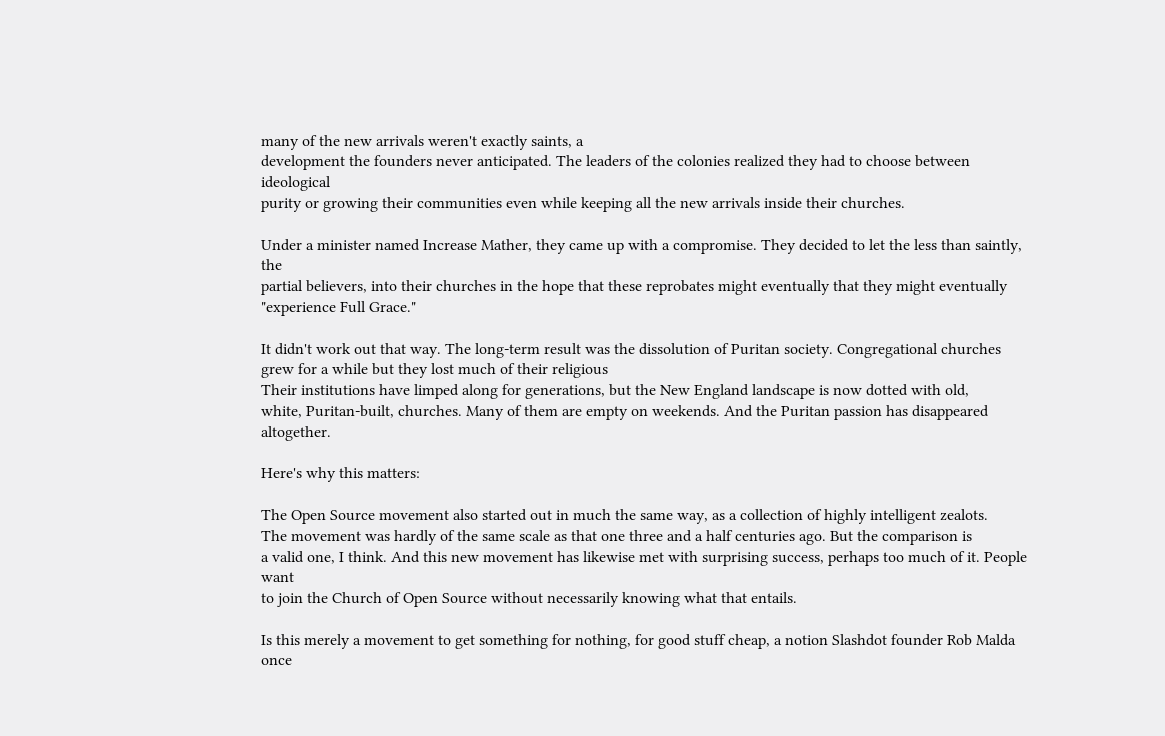many of the new arrivals weren't exactly saints, a
development the founders never anticipated. The leaders of the colonies realized they had to choose between ideological
purity or growing their communities even while keeping all the new arrivals inside their churches.

Under a minister named Increase Mather, they came up with a compromise. They decided to let the less than saintly, the
partial believers, into their churches in the hope that these reprobates might eventually that they might eventually
"experience Full Grace."

It didn't work out that way. The long-term result was the dissolution of Puritan society. Congregational churches
grew for a while but they lost much of their religious
Their institutions have limped along for generations, but the New England landscape is now dotted with old,
white, Puritan-built, churches. Many of them are empty on weekends. And the Puritan passion has disappeared altogether.

Here's why this matters:

The Open Source movement also started out in much the same way, as a collection of highly intelligent zealots.
The movement was hardly of the same scale as that one three and a half centuries ago. But the comparison is
a valid one, I think. And this new movement has likewise met with surprising success, perhaps too much of it. People want
to join the Church of Open Source without necessarily knowing what that entails.

Is this merely a movement to get something for nothing, for good stuff cheap, a notion Slashdot founder Rob Malda once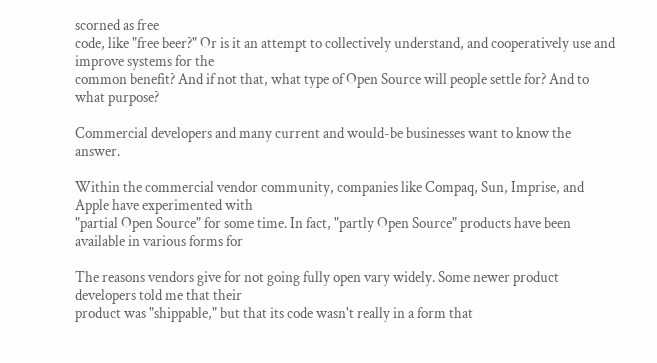scorned as free
code, like "free beer?" Or is it an attempt to collectively understand, and cooperatively use and improve systems for the
common benefit? And if not that, what type of Open Source will people settle for? And to what purpose?

Commercial developers and many current and would-be businesses want to know the answer.

Within the commercial vendor community, companies like Compaq, Sun, Imprise, and Apple have experimented with
"partial Open Source" for some time. In fact, "partly Open Source" products have been available in various forms for

The reasons vendors give for not going fully open vary widely. Some newer product developers told me that their
product was "shippable," but that its code wasn't really in a form that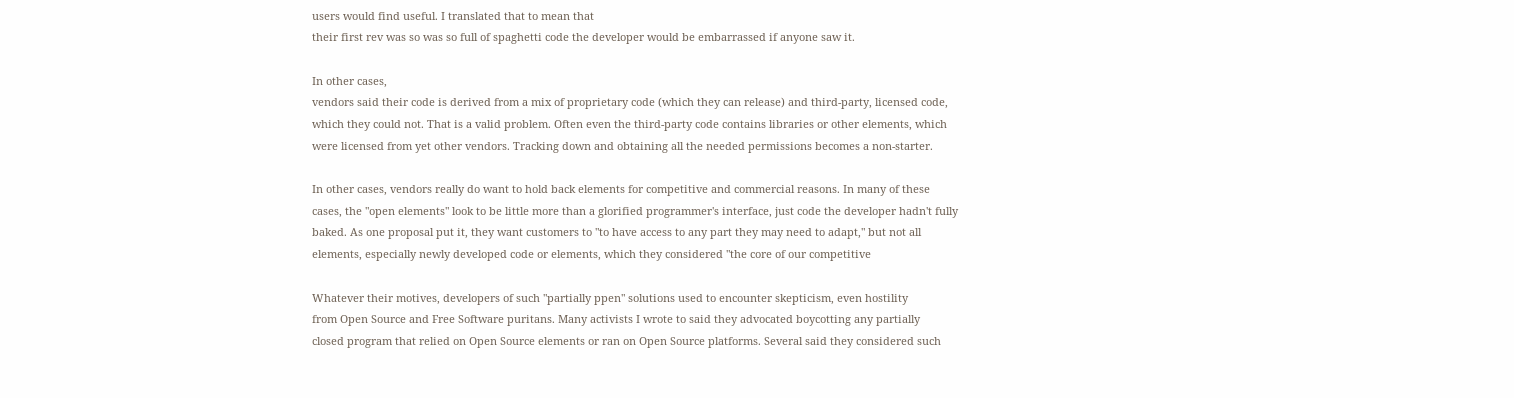users would find useful. I translated that to mean that
their first rev was so was so full of spaghetti code the developer would be embarrassed if anyone saw it.

In other cases,
vendors said their code is derived from a mix of proprietary code (which they can release) and third-party, licensed code,
which they could not. That is a valid problem. Often even the third-party code contains libraries or other elements, which
were licensed from yet other vendors. Tracking down and obtaining all the needed permissions becomes a non-starter.

In other cases, vendors really do want to hold back elements for competitive and commercial reasons. In many of these
cases, the "open elements" look to be little more than a glorified programmer's interface, just code the developer hadn't fully
baked. As one proposal put it, they want customers to "to have access to any part they may need to adapt," but not all
elements, especially newly developed code or elements, which they considered "the core of our competitive

Whatever their motives, developers of such "partially ppen" solutions used to encounter skepticism, even hostility
from Open Source and Free Software puritans. Many activists I wrote to said they advocated boycotting any partially
closed program that relied on Open Source elements or ran on Open Source platforms. Several said they considered such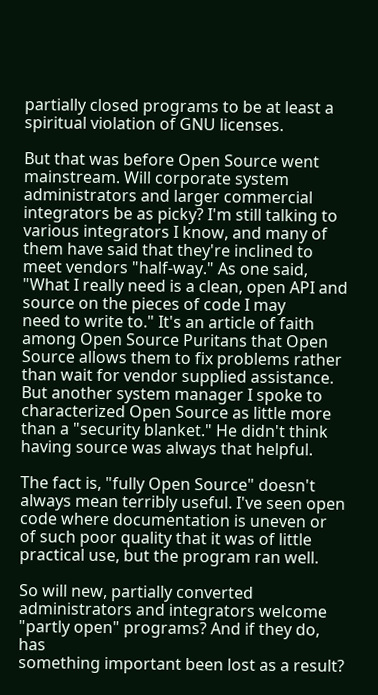partially closed programs to be at least a spiritual violation of GNU licenses.

But that was before Open Source went mainstream. Will corporate system administrators and larger commercial
integrators be as picky? I'm still talking to various integrators I know, and many of them have said that they're inclined to
meet vendors "half-way." As one said, "What I really need is a clean, open API and source on the pieces of code I may
need to write to." It's an article of faith among Open Source Puritans that Open Source allows them to fix problems rather
than wait for vendor supplied assistance. But another system manager I spoke to characterized Open Source as little more
than a "security blanket." He didn't think having source was always that helpful.

The fact is, "fully Open Source" doesn't
always mean terribly useful. I've seen open code where documentation is uneven or of such poor quality that it was of little
practical use, but the program ran well.

So will new, partially converted administrators and integrators welcome "partly open" programs? And if they do, has
something important been lost as a result?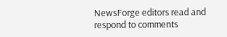NewsForge editors read and respond to comments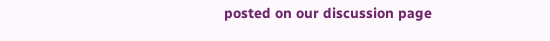posted on our discussion page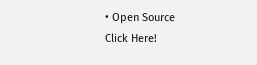• Open Source
Click Here!